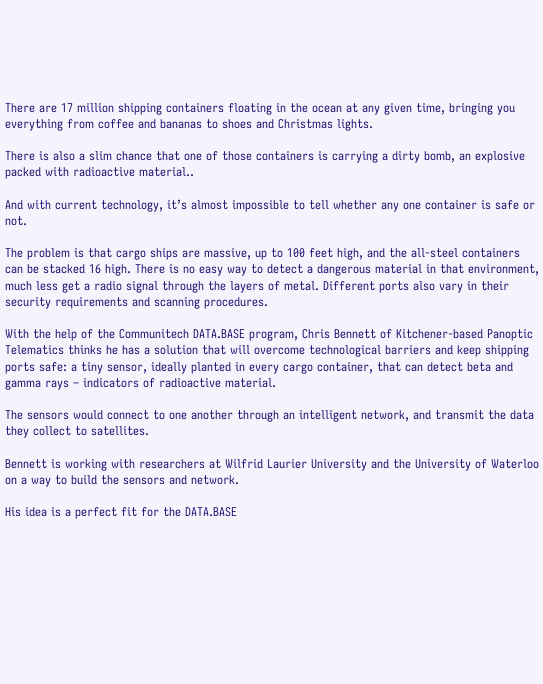There are 17 million shipping containers floating in the ocean at any given time, bringing you everything from coffee and bananas to shoes and Christmas lights.

There is also a slim chance that one of those containers is carrying a dirty bomb, an explosive packed with radioactive material..

And with current technology, it’s almost impossible to tell whether any one container is safe or not.

The problem is that cargo ships are massive, up to 100 feet high, and the all-steel containers can be stacked 16 high. There is no easy way to detect a dangerous material in that environment, much less get a radio signal through the layers of metal. Different ports also vary in their security requirements and scanning procedures.

With the help of the Communitech DATA.BASE program, Chris Bennett of Kitchener-based Panoptic Telematics thinks he has a solution that will overcome technological barriers and keep shipping ports safe: a tiny sensor, ideally planted in every cargo container, that can detect beta and gamma rays – indicators of radioactive material.

The sensors would connect to one another through an intelligent network, and transmit the data they collect to satellites.

Bennett is working with researchers at Wilfrid Laurier University and the University of Waterloo on a way to build the sensors and network.

His idea is a perfect fit for the DATA.BASE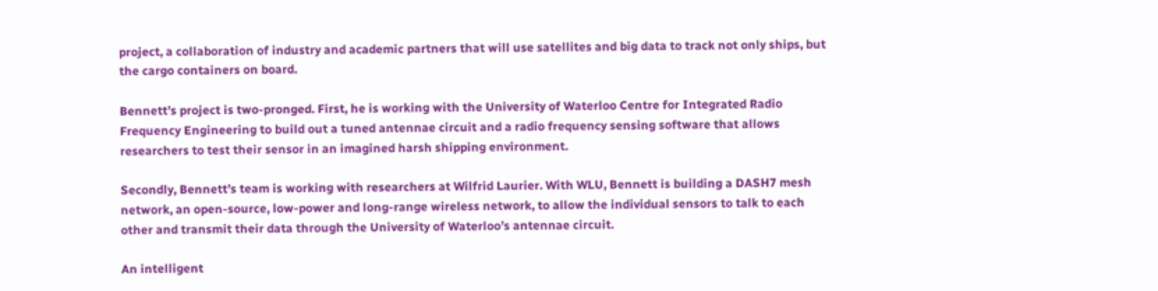project, a collaboration of industry and academic partners that will use satellites and big data to track not only ships, but the cargo containers on board.

Bennett’s project is two-pronged. First, he is working with the University of Waterloo Centre for Integrated Radio Frequency Engineering to build out a tuned antennae circuit and a radio frequency sensing software that allows researchers to test their sensor in an imagined harsh shipping environment.

Secondly, Bennett’s team is working with researchers at Wilfrid Laurier. With WLU, Bennett is building a DASH7 mesh network, an open-source, low-power and long-range wireless network, to allow the individual sensors to talk to each other and transmit their data through the University of Waterloo’s antennae circuit.

An intelligent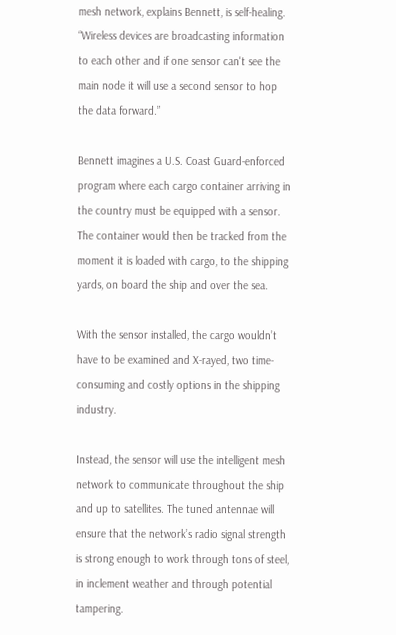mesh network, explains Bennett, is self-healing. “Wireless devices are broadcasting information to each other and if one sensor can't see the main node it will use a second sensor to hop the data forward.”

Bennett imagines a U.S. Coast Guard-enforced program where each cargo container arriving in the country must be equipped with a sensor. The container would then be tracked from the moment it is loaded with cargo, to the shipping yards, on board the ship and over the sea.

With the sensor installed, the cargo wouldn’t have to be examined and X-rayed, two time-consuming and costly options in the shipping industry.

Instead, the sensor will use the intelligent mesh network to communicate throughout the ship and up to satellites. The tuned antennae will ensure that the network’s radio signal strength is strong enough to work through tons of steel, in inclement weather and through potential tampering.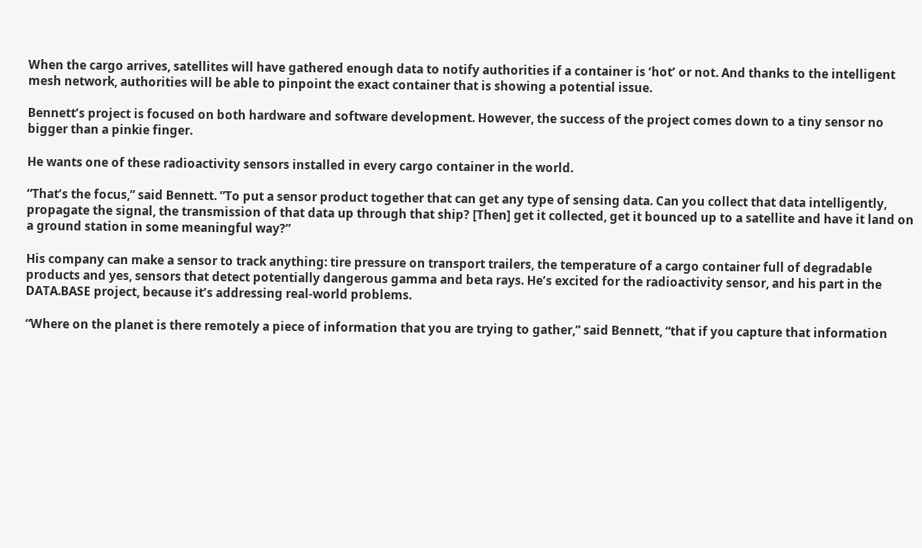When the cargo arrives, satellites will have gathered enough data to notify authorities if a container is ‘hot’ or not. And thanks to the intelligent mesh network, authorities will be able to pinpoint the exact container that is showing a potential issue.

Bennett’s project is focused on both hardware and software development. However, the success of the project comes down to a tiny sensor no bigger than a pinkie finger.

He wants one of these radioactivity sensors installed in every cargo container in the world.

“That’s the focus,” said Bennett. ”To put a sensor product together that can get any type of sensing data. Can you collect that data intelligently, propagate the signal, the transmission of that data up through that ship? [Then] get it collected, get it bounced up to a satellite and have it land on a ground station in some meaningful way?”

His company can make a sensor to track anything: tire pressure on transport trailers, the temperature of a cargo container full of degradable products and yes, sensors that detect potentially dangerous gamma and beta rays. He’s excited for the radioactivity sensor, and his part in the DATA.BASE project, because it’s addressing real-world problems.

“Where on the planet is there remotely a piece of information that you are trying to gather,” said Bennett, “that if you capture that information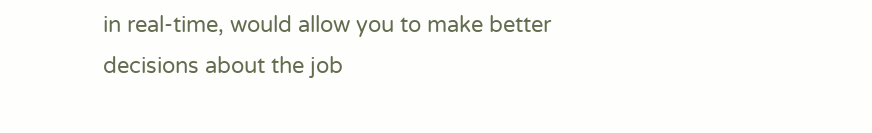in real-time, would allow you to make better decisions about the job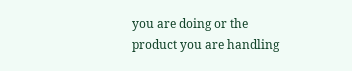you are doing or the product you are handling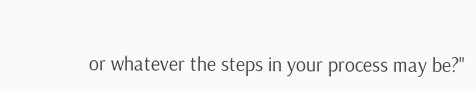or whatever the steps in your process may be?"